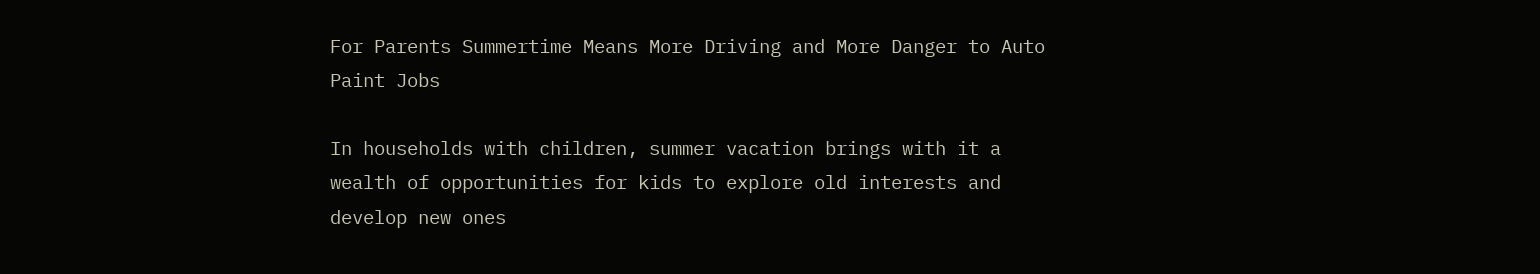For Parents Summertime Means More Driving and More Danger to Auto Paint Jobs

In households with children, summer vacation brings with it a wealth of opportunities for kids to explore old interests and develop new ones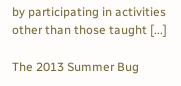by participating in activities other than those taught [...]

The 2013 Summer Bug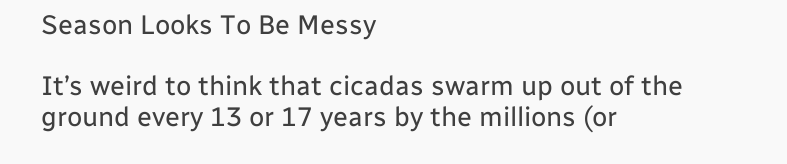Season Looks To Be Messy

It’s weird to think that cicadas swarm up out of the ground every 13 or 17 years by the millions (or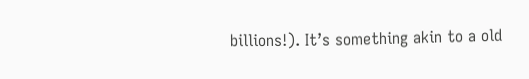billions!). It’s something akin to a old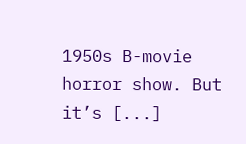1950s B-movie horror show. But it’s [...]